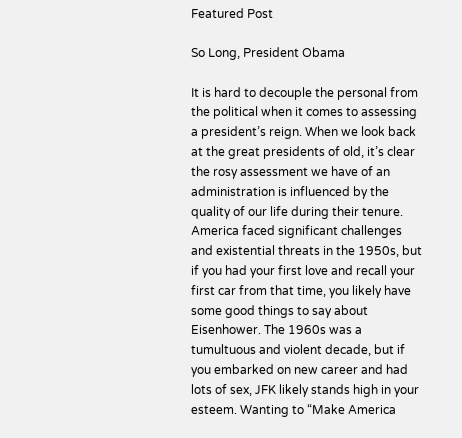Featured Post

So Long, President Obama

It is hard to decouple the personal from the political when it comes to assessing a president’s reign. When we look back at the great presidents of old, it’s clear the rosy assessment we have of an administration is influenced by the quality of our life during their tenure. America faced significant challenges and existential threats in the 1950s, but if you had your first love and recall your first car from that time, you likely have some good things to say about Eisenhower. The 1960s was a tumultuous and violent decade, but if you embarked on new career and had lots of sex, JFK likely stands high in your esteem. Wanting to “Make America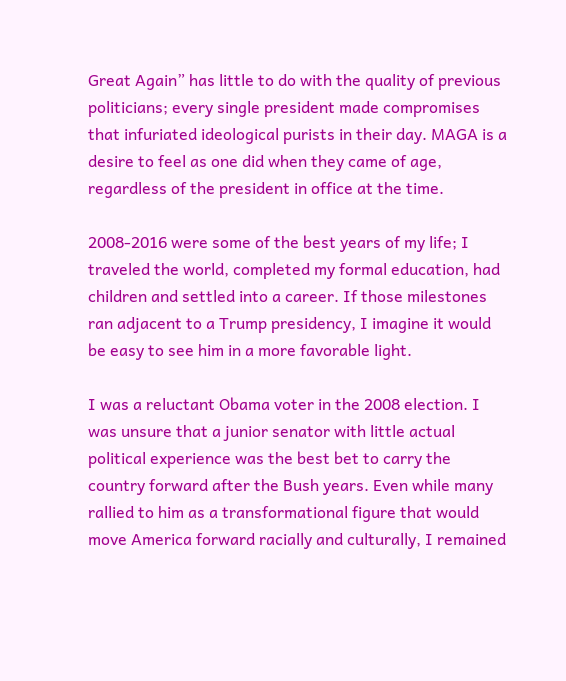Great Again” has little to do with the quality of previous politicians; every single president made compromises that infuriated ideological purists in their day. MAGA is a desire to feel as one did when they came of age, regardless of the president in office at the time.

2008-2016 were some of the best years of my life; I traveled the world, completed my formal education, had children and settled into a career. If those milestones ran adjacent to a Trump presidency, I imagine it would be easy to see him in a more favorable light.

I was a reluctant Obama voter in the 2008 election. I was unsure that a junior senator with little actual political experience was the best bet to carry the country forward after the Bush years. Even while many rallied to him as a transformational figure that would move America forward racially and culturally, I remained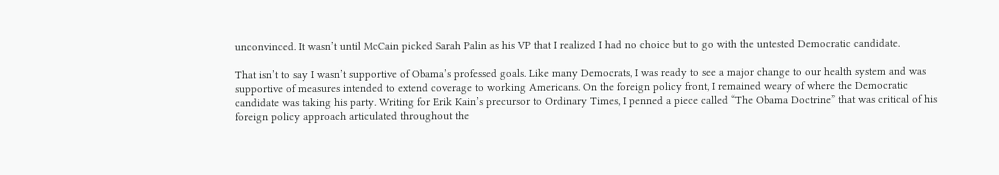unconvinced. It wasn’t until McCain picked Sarah Palin as his VP that I realized I had no choice but to go with the untested Democratic candidate.

That isn’t to say I wasn’t supportive of Obama’s professed goals. Like many Democrats, I was ready to see a major change to our health system and was supportive of measures intended to extend coverage to working Americans. On the foreign policy front, I remained weary of where the Democratic candidate was taking his party. Writing for Erik Kain’s precursor to Ordinary Times, I penned a piece called “The Obama Doctrine” that was critical of his foreign policy approach articulated throughout the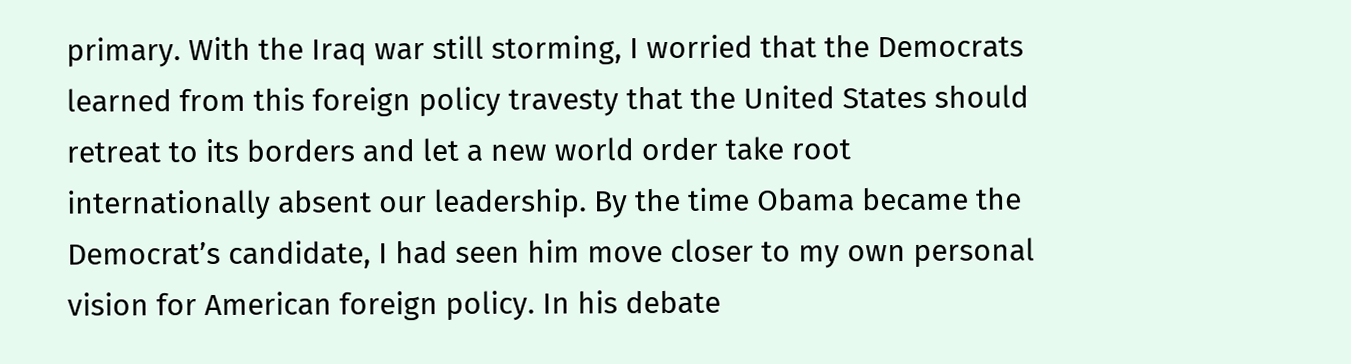primary. With the Iraq war still storming, I worried that the Democrats learned from this foreign policy travesty that the United States should retreat to its borders and let a new world order take root internationally absent our leadership. By the time Obama became the Democrat’s candidate, I had seen him move closer to my own personal vision for American foreign policy. In his debate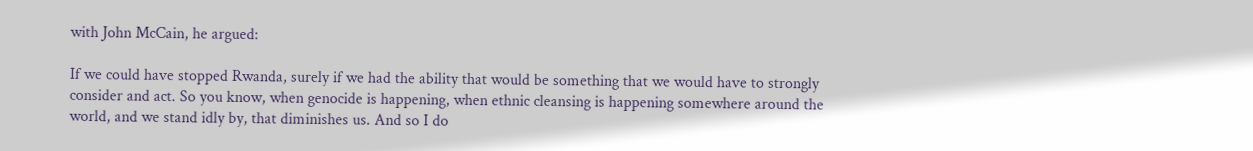with John McCain, he argued:

If we could have stopped Rwanda, surely if we had the ability that would be something that we would have to strongly consider and act. So you know, when genocide is happening, when ethnic cleansing is happening somewhere around the world, and we stand idly by, that diminishes us. And so I do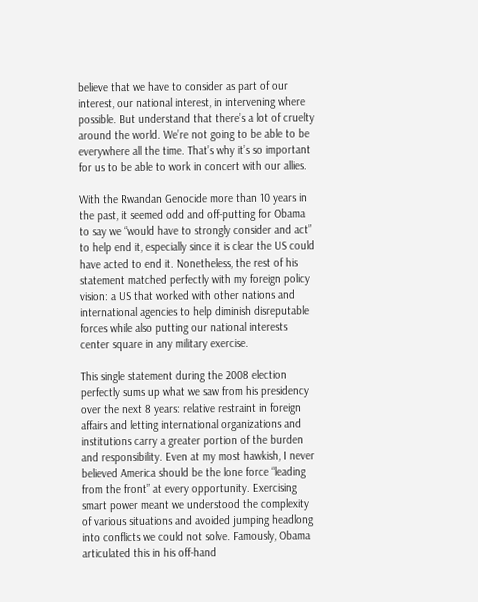believe that we have to consider as part of our interest, our national interest, in intervening where possible. But understand that there’s a lot of cruelty around the world. We’re not going to be able to be everywhere all the time. That’s why it’s so important for us to be able to work in concert with our allies.

With the Rwandan Genocide more than 10 years in the past, it seemed odd and off-putting for Obama to say we “would have to strongly consider and act” to help end it, especially since it is clear the US could have acted to end it. Nonetheless, the rest of his statement matched perfectly with my foreign policy vision: a US that worked with other nations and international agencies to help diminish disreputable forces while also putting our national interests center square in any military exercise.

This single statement during the 2008 election perfectly sums up what we saw from his presidency over the next 8 years: relative restraint in foreign affairs and letting international organizations and institutions carry a greater portion of the burden and responsibility. Even at my most hawkish, I never believed America should be the lone force “leading from the front” at every opportunity. Exercising smart power meant we understood the complexity of various situations and avoided jumping headlong into conflicts we could not solve. Famously, Obama articulated this in his off-hand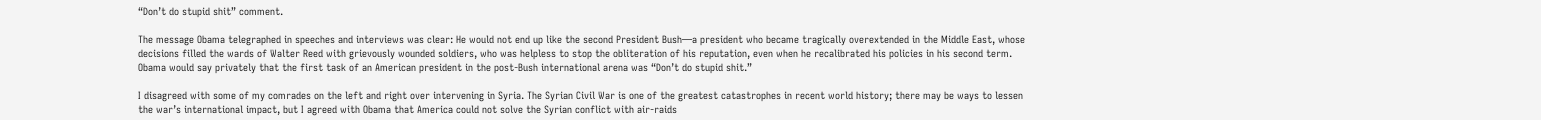“Don’t do stupid shit” comment.

The message Obama telegraphed in speeches and interviews was clear: He would not end up like the second President Bush—a president who became tragically overextended in the Middle East, whose decisions filled the wards of Walter Reed with grievously wounded soldiers, who was helpless to stop the obliteration of his reputation, even when he recalibrated his policies in his second term. Obama would say privately that the first task of an American president in the post-Bush international arena was “Don’t do stupid shit.”

I disagreed with some of my comrades on the left and right over intervening in Syria. The Syrian Civil War is one of the greatest catastrophes in recent world history; there may be ways to lessen the war’s international impact, but I agreed with Obama that America could not solve the Syrian conflict with air-raids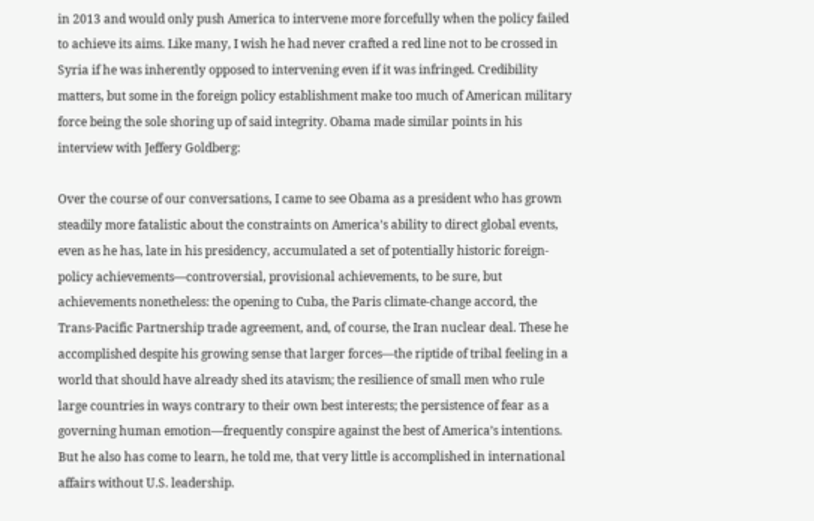in 2013 and would only push America to intervene more forcefully when the policy failed to achieve its aims. Like many, I wish he had never crafted a red line not to be crossed in Syria if he was inherently opposed to intervening even if it was infringed. Credibility matters, but some in the foreign policy establishment make too much of American military force being the sole shoring up of said integrity. Obama made similar points in his interview with Jeffery Goldberg:

Over the course of our conversations, I came to see Obama as a president who has grown steadily more fatalistic about the constraints on America’s ability to direct global events, even as he has, late in his presidency, accumulated a set of potentially historic foreign-policy achievements—controversial, provisional achievements, to be sure, but achievements nonetheless: the opening to Cuba, the Paris climate-change accord, the Trans-Pacific Partnership trade agreement, and, of course, the Iran nuclear deal. These he accomplished despite his growing sense that larger forces—the riptide of tribal feeling in a world that should have already shed its atavism; the resilience of small men who rule large countries in ways contrary to their own best interests; the persistence of fear as a governing human emotion—frequently conspire against the best of America’s intentions. But he also has come to learn, he told me, that very little is accomplished in international affairs without U.S. leadership.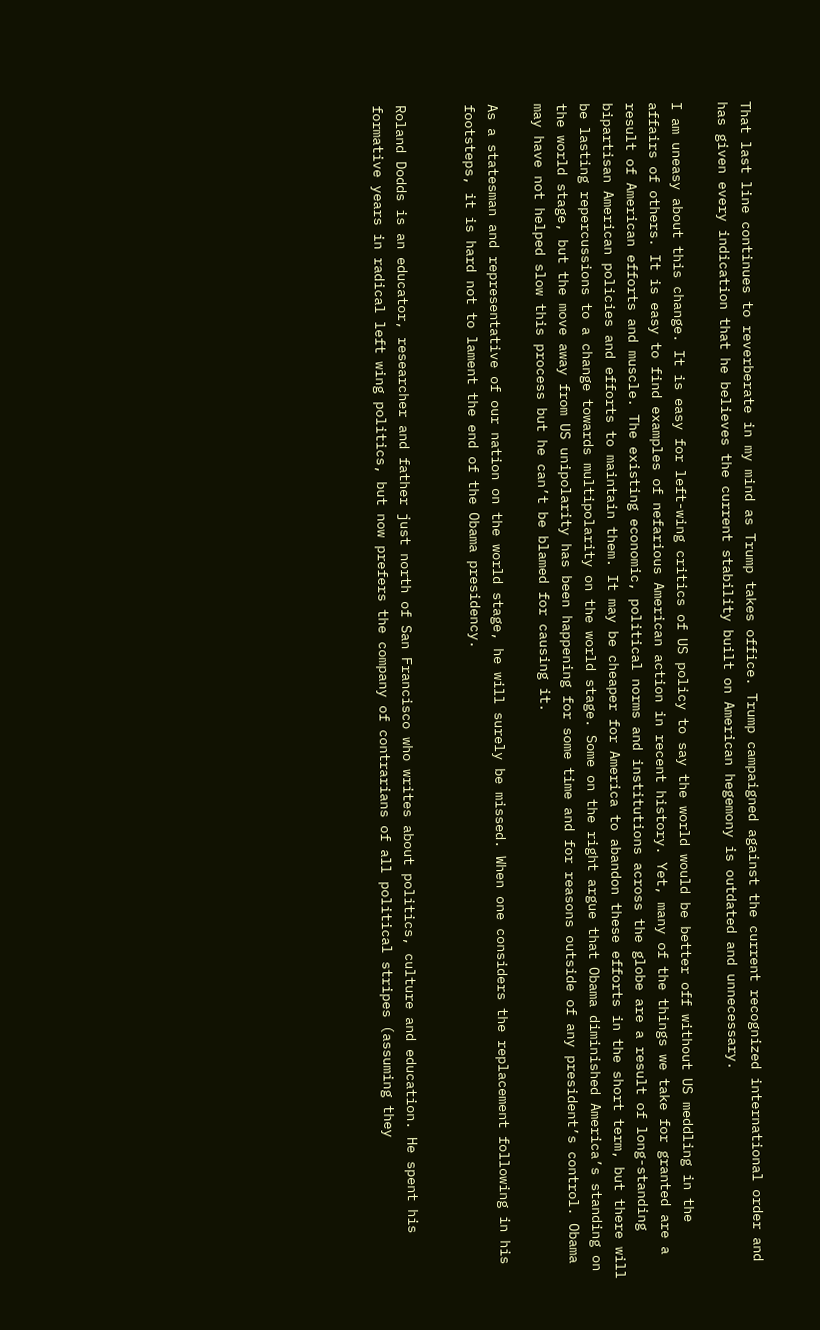That last line continues to reverberate in my mind as Trump takes office. Trump campaigned against the current recognized international order and has given every indication that he believes the current stability built on American hegemony is outdated and unnecessary.

I am uneasy about this change. It is easy for left-wing critics of US policy to say the world would be better off without US meddling in the affairs of others. It is easy to find examples of nefarious American action in recent history. Yet, many of the things we take for granted are a result of American efforts and muscle. The existing economic, political norms and institutions across the globe are a result of long-standing bipartisan American policies and efforts to maintain them. It may be cheaper for America to abandon these efforts in the short term, but there will be lasting repercussions to a change towards multipolarity on the world stage. Some on the right argue that Obama diminished America’s standing on the world stage, but the move away from US unipolarity has been happening for some time and for reasons outside of any president’s control. Obama may have not helped slow this process but he can’t be blamed for causing it.

As a statesman and representative of our nation on the world stage, he will surely be missed. When one considers the replacement following in his footsteps, it is hard not to lament the end of the Obama presidency.


Roland Dodds is an educator, researcher and father just north of San Francisco who writes about politics, culture and education. He spent his formative years in radical left wing politics, but now prefers the company of contrarians of all political stripes (assuming they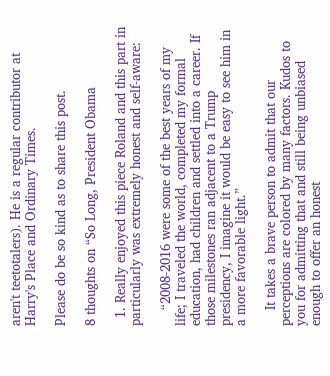aren't teetotalers). He is a regular contributor at Harry's Place and Ordinary Times.

Please do be so kind as to share this post.

8 thoughts on “So Long, President Obama

  1. Really enjoyed this piece Roland and this part in particularly was extremely honest and self-aware:

    “2008-2016 were some of the best years of my life; I traveled the world, completed my formal education, had children and settled into a career. If those milestones ran adjacent to a Trump presidency, I imagine it would be easy to see him in a more favorable light.”

    It takes a brave person to admit that our perceptions are colored by many factors. Kudos to you for admitting that and still being unbiased enough to offer an honest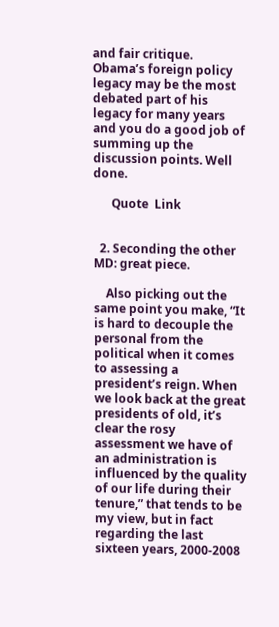and fair critique. Obama’s foreign policy legacy may be the most debated part of his legacy for many years and you do a good job of summing up the discussion points. Well done.

      Quote  Link


  2. Seconding the other MD: great piece.

    Also picking out the same point you make, “It is hard to decouple the personal from the political when it comes to assessing a president’s reign. When we look back at the great presidents of old, it’s clear the rosy assessment we have of an administration is influenced by the quality of our life during their tenure,” that tends to be my view, but in fact regarding the last sixteen years, 2000-2008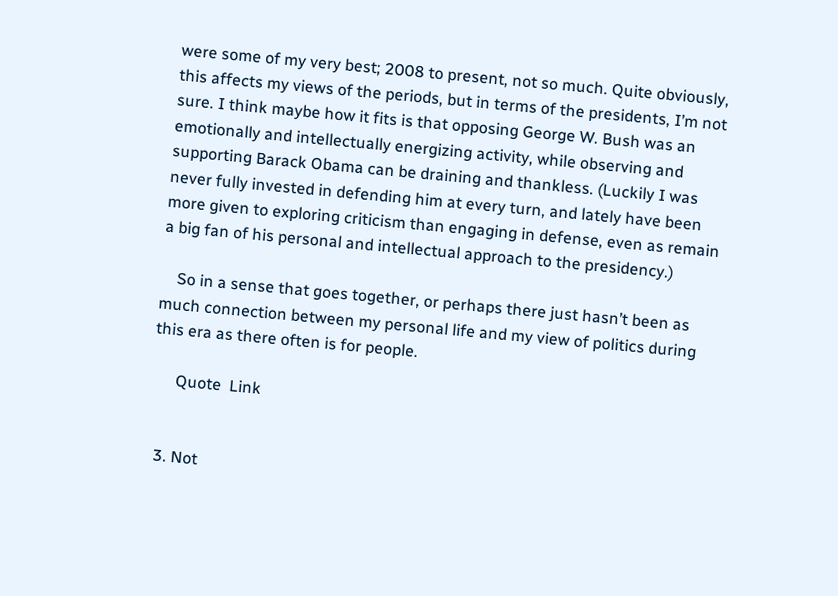were some of my very best; 2008 to present, not so much. Quite obviously, this affects my views of the periods, but in terms of the presidents, I’m not sure. I think maybe how it fits is that opposing George W. Bush was an emotionally and intellectually energizing activity, while observing and supporting Barack Obama can be draining and thankless. (Luckily I was never fully invested in defending him at every turn, and lately have been more given to exploring criticism than engaging in defense, even as remain a big fan of his personal and intellectual approach to the presidency.)

    So in a sense that goes together, or perhaps there just hasn’t been as much connection between my personal life and my view of politics during this era as there often is for people.

      Quote  Link


  3. Not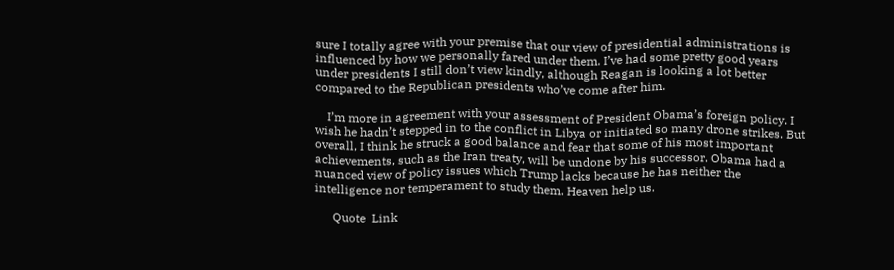sure I totally agree with your premise that our view of presidential administrations is influenced by how we personally fared under them. I’ve had some pretty good years under presidents I still don’t view kindly, although Reagan is looking a lot better compared to the Republican presidents who’ve come after him.

    I’m more in agreement with your assessment of President Obama’s foreign policy. I wish he hadn’t stepped in to the conflict in Libya or initiated so many drone strikes. But overall, I think he struck a good balance and fear that some of his most important achievements, such as the Iran treaty, will be undone by his successor. Obama had a nuanced view of policy issues which Trump lacks because he has neither the intelligence nor temperament to study them. Heaven help us.

      Quote  Link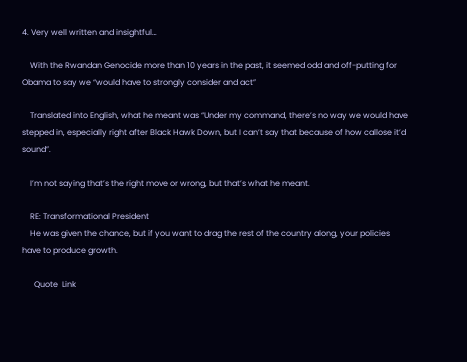4. Very well written and insightful…

    With the Rwandan Genocide more than 10 years in the past, it seemed odd and off-putting for Obama to say we “would have to strongly consider and act”

    Translated into English, what he meant was “Under my command, there’s no way we would have stepped in, especially right after Black Hawk Down, but I can’t say that because of how callose it’d sound”.

    I’m not saying that’s the right move or wrong, but that’s what he meant.

    RE: Transformational President
    He was given the chance, but if you want to drag the rest of the country along, your policies have to produce growth.

      Quote  Link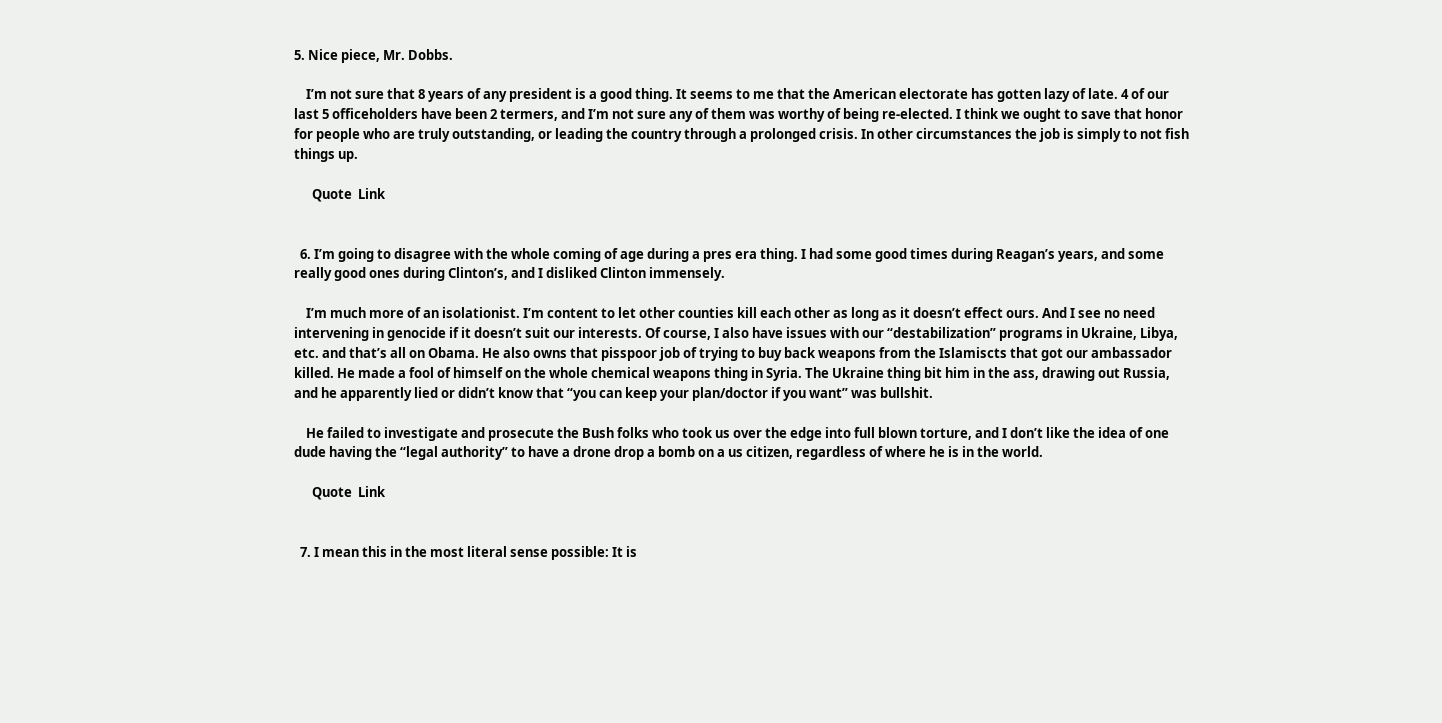5. Nice piece, Mr. Dobbs.

    I’m not sure that 8 years of any president is a good thing. It seems to me that the American electorate has gotten lazy of late. 4 of our last 5 officeholders have been 2 termers, and I’m not sure any of them was worthy of being re-elected. I think we ought to save that honor for people who are truly outstanding, or leading the country through a prolonged crisis. In other circumstances the job is simply to not fish things up.

      Quote  Link


  6. I’m going to disagree with the whole coming of age during a pres era thing. I had some good times during Reagan’s years, and some really good ones during Clinton’s, and I disliked Clinton immensely.

    I’m much more of an isolationist. I’m content to let other counties kill each other as long as it doesn’t effect ours. And I see no need intervening in genocide if it doesn’t suit our interests. Of course, I also have issues with our “destabilization” programs in Ukraine, Libya, etc. and that’s all on Obama. He also owns that pisspoor job of trying to buy back weapons from the Islamiscts that got our ambassador killed. He made a fool of himself on the whole chemical weapons thing in Syria. The Ukraine thing bit him in the ass, drawing out Russia, and he apparently lied or didn’t know that “you can keep your plan/doctor if you want” was bullshit.

    He failed to investigate and prosecute the Bush folks who took us over the edge into full blown torture, and I don’t like the idea of one dude having the “legal authority” to have a drone drop a bomb on a us citizen, regardless of where he is in the world.

      Quote  Link


  7. I mean this in the most literal sense possible: It is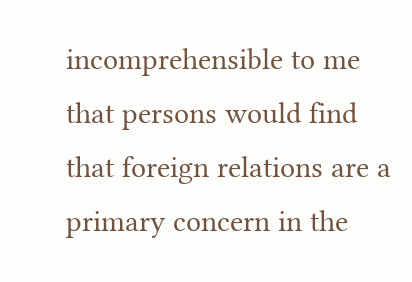incomprehensible to me that persons would find that foreign relations are a primary concern in the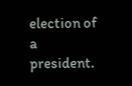election of a president.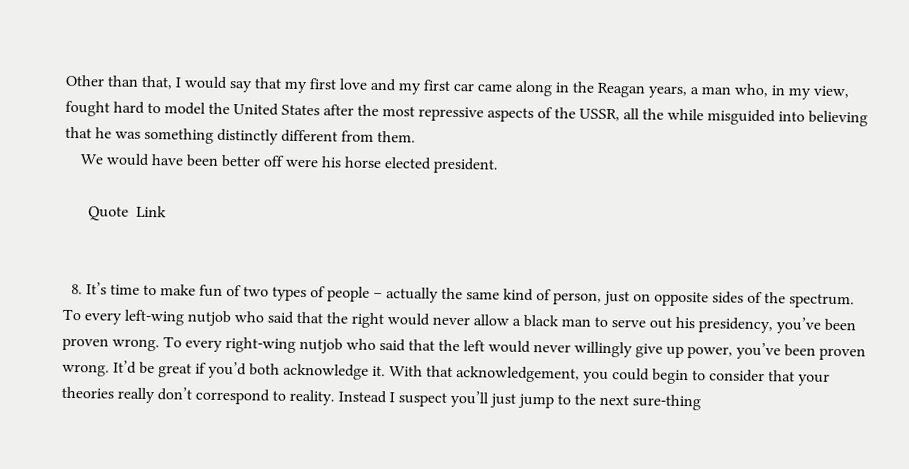Other than that, I would say that my first love and my first car came along in the Reagan years, a man who, in my view, fought hard to model the United States after the most repressive aspects of the USSR, all the while misguided into believing that he was something distinctly different from them.
    We would have been better off were his horse elected president.

      Quote  Link


  8. It’s time to make fun of two types of people – actually the same kind of person, just on opposite sides of the spectrum. To every left-wing nutjob who said that the right would never allow a black man to serve out his presidency, you’ve been proven wrong. To every right-wing nutjob who said that the left would never willingly give up power, you’ve been proven wrong. It’d be great if you’d both acknowledge it. With that acknowledgement, you could begin to consider that your theories really don’t correspond to reality. Instead I suspect you’ll just jump to the next sure-thing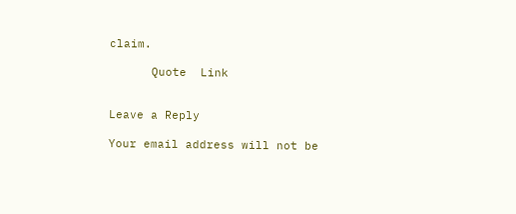claim.

      Quote  Link


Leave a Reply

Your email address will not be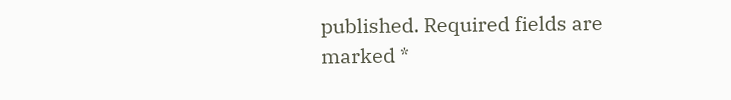published. Required fields are marked *